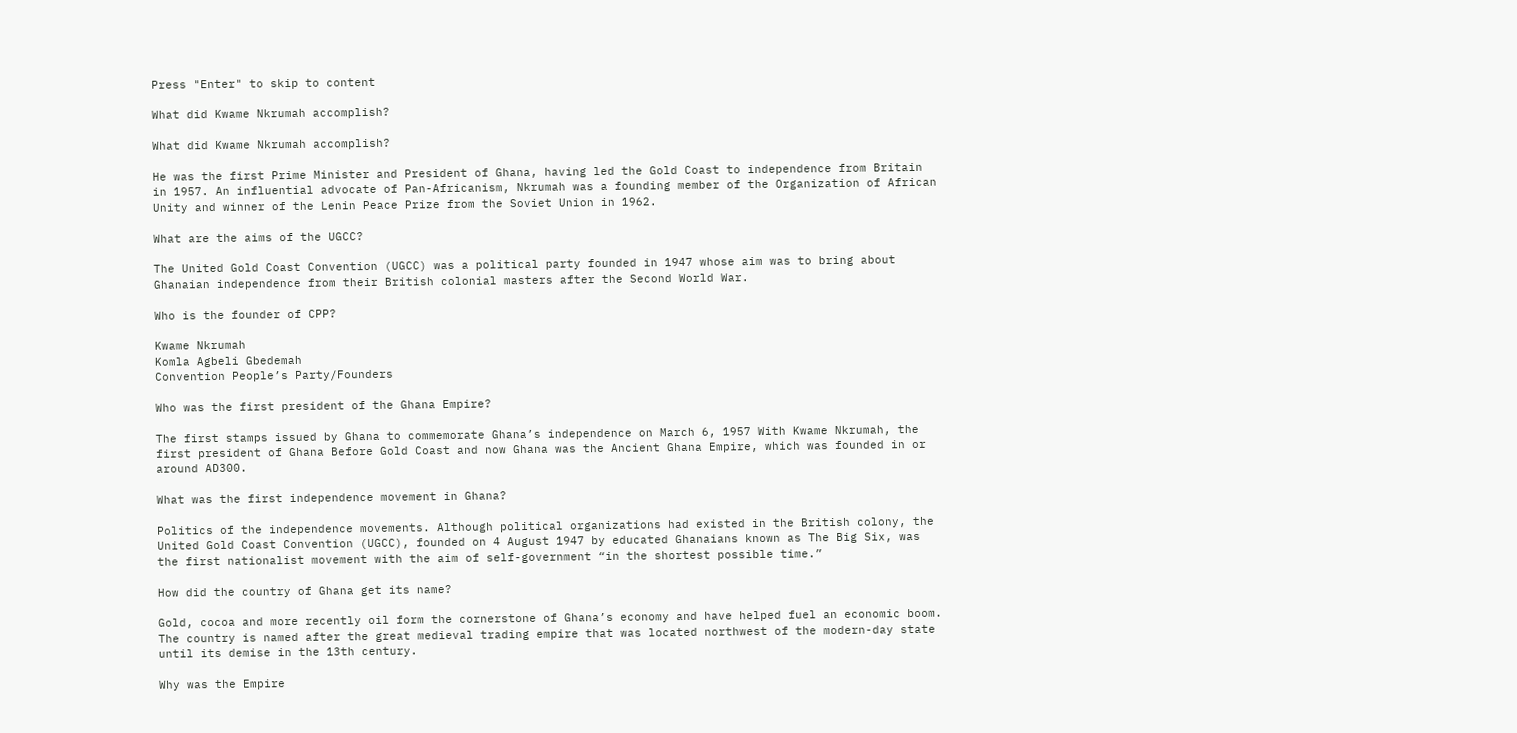Press "Enter" to skip to content

What did Kwame Nkrumah accomplish?

What did Kwame Nkrumah accomplish?

He was the first Prime Minister and President of Ghana, having led the Gold Coast to independence from Britain in 1957. An influential advocate of Pan-Africanism, Nkrumah was a founding member of the Organization of African Unity and winner of the Lenin Peace Prize from the Soviet Union in 1962.

What are the aims of the UGCC?

The United Gold Coast Convention (UGCC) was a political party founded in 1947 whose aim was to bring about Ghanaian independence from their British colonial masters after the Second World War.

Who is the founder of CPP?

Kwame Nkrumah
Komla Agbeli Gbedemah
Convention People’s Party/Founders

Who was the first president of the Ghana Empire?

The first stamps issued by Ghana to commemorate Ghana’s independence on March 6, 1957 With Kwame Nkrumah, the first president of Ghana Before Gold Coast and now Ghana was the Ancient Ghana Empire, which was founded in or around AD300.

What was the first independence movement in Ghana?

Politics of the independence movements. Although political organizations had existed in the British colony, the United Gold Coast Convention (UGCC), founded on 4 August 1947 by educated Ghanaians known as The Big Six, was the first nationalist movement with the aim of self-government “in the shortest possible time.”

How did the country of Ghana get its name?

Gold, cocoa and more recently oil form the cornerstone of Ghana’s economy and have helped fuel an economic boom. The country is named after the great medieval trading empire that was located northwest of the modern-day state until its demise in the 13th century.

Why was the Empire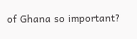of Ghana so important?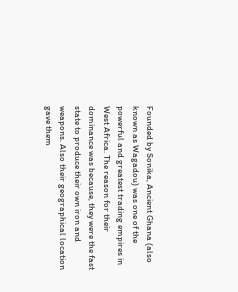Founded by Sonika, Ancient Ghana (also known as Wagadou) was one of the powerful and greatest trading empires in West Africa. The reason for their dominance was because, they were the fast state to produce their own iron and weapons. Also their geographical location gave them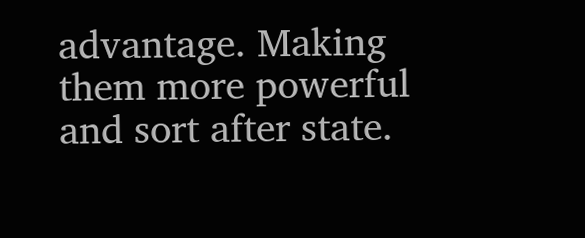advantage. Making them more powerful and sort after state.